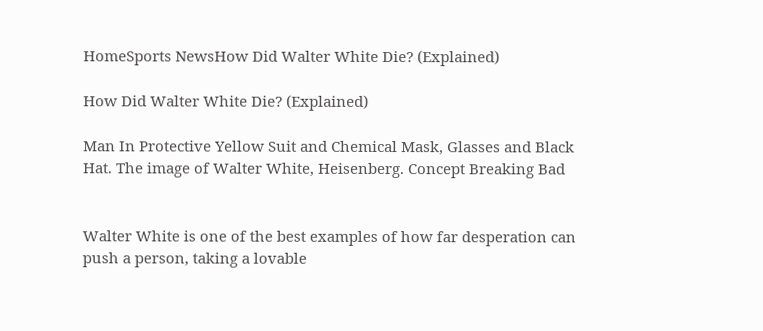HomeSports NewsHow Did Walter White Die? (Explained)

How Did Walter White Die? (Explained)

Man In Protective Yellow Suit and Chemical Mask, Glasses and Black Hat. The image of Walter White, Heisenberg. Concept Breaking Bad


Walter White is one of the best examples of how far desperation can push a person, taking a lovable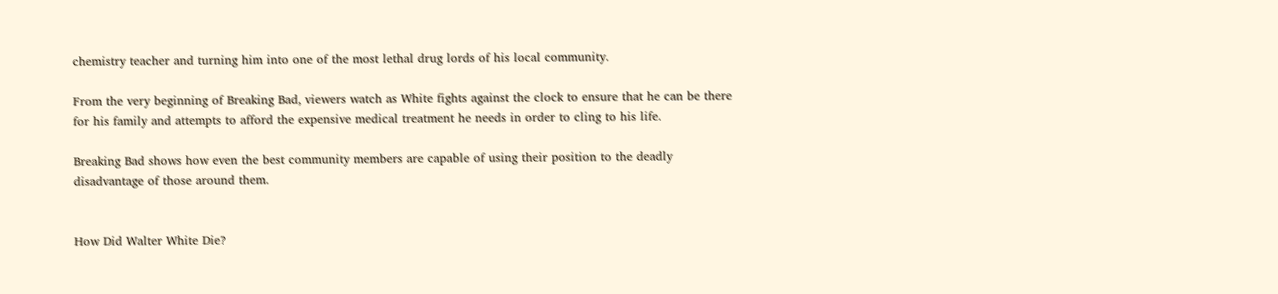chemistry teacher and turning him into one of the most lethal drug lords of his local community.

From the very beginning of Breaking Bad, viewers watch as White fights against the clock to ensure that he can be there for his family and attempts to afford the expensive medical treatment he needs in order to cling to his life.

Breaking Bad shows how even the best community members are capable of using their position to the deadly disadvantage of those around them.


How Did Walter White Die?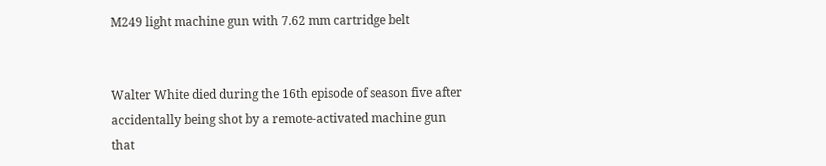M249 light machine gun with 7.62 mm cartridge belt


Walter White died during the 16th episode of season five after accidentally being shot by a remote-activated machine gun that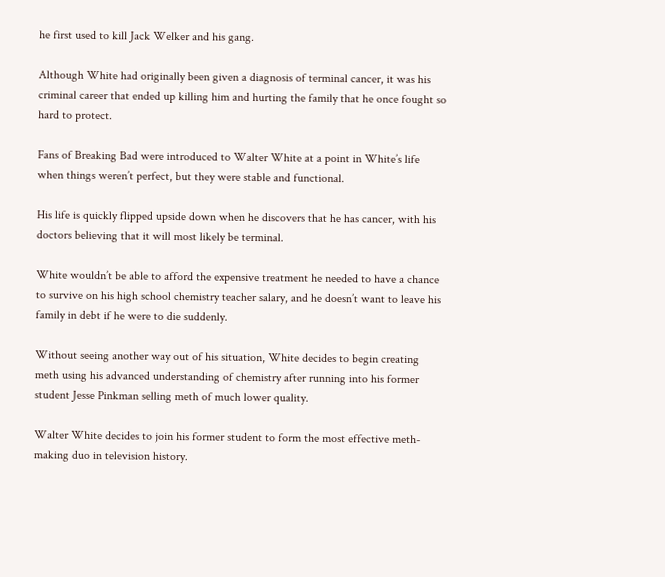he first used to kill Jack Welker and his gang.

Although White had originally been given a diagnosis of terminal cancer, it was his criminal career that ended up killing him and hurting the family that he once fought so hard to protect.

Fans of Breaking Bad were introduced to Walter White at a point in White’s life when things weren’t perfect, but they were stable and functional.

His life is quickly flipped upside down when he discovers that he has cancer, with his doctors believing that it will most likely be terminal.

White wouldn’t be able to afford the expensive treatment he needed to have a chance to survive on his high school chemistry teacher salary, and he doesn’t want to leave his family in debt if he were to die suddenly.

Without seeing another way out of his situation, White decides to begin creating meth using his advanced understanding of chemistry after running into his former student Jesse Pinkman selling meth of much lower quality.

Walter White decides to join his former student to form the most effective meth-making duo in television history.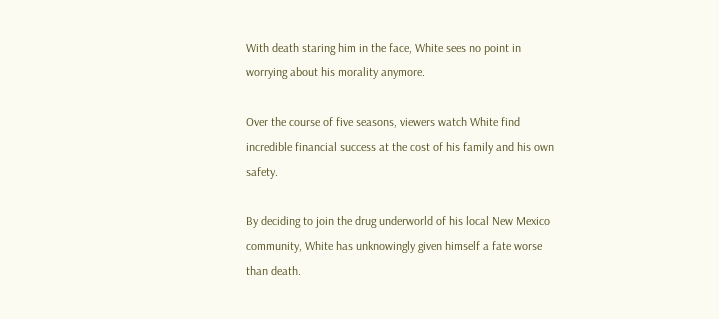With death staring him in the face, White sees no point in worrying about his morality anymore.

Over the course of five seasons, viewers watch White find incredible financial success at the cost of his family and his own safety.

By deciding to join the drug underworld of his local New Mexico community, White has unknowingly given himself a fate worse than death.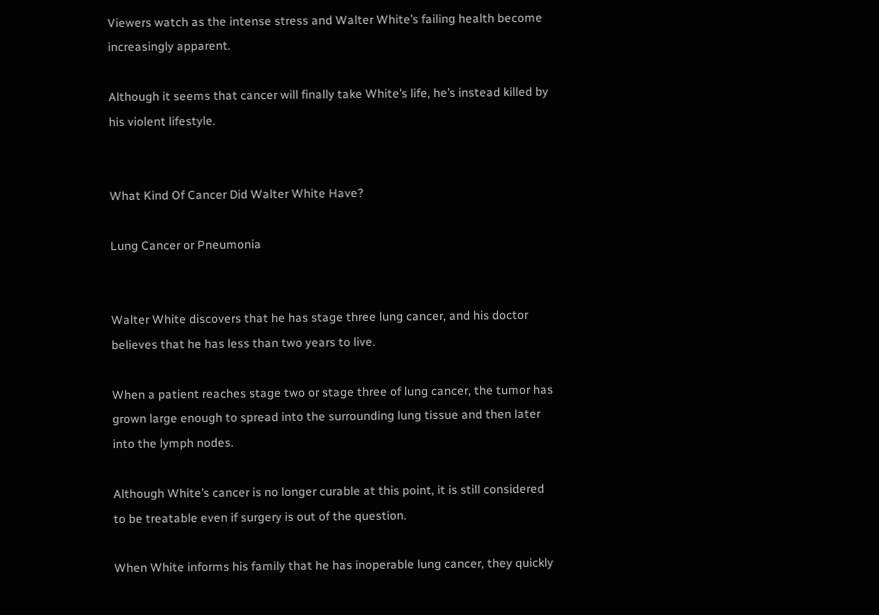Viewers watch as the intense stress and Walter White’s failing health become increasingly apparent.

Although it seems that cancer will finally take White’s life, he’s instead killed by his violent lifestyle.


What Kind Of Cancer Did Walter White Have?

Lung Cancer or Pneumonia


Walter White discovers that he has stage three lung cancer, and his doctor believes that he has less than two years to live.

When a patient reaches stage two or stage three of lung cancer, the tumor has grown large enough to spread into the surrounding lung tissue and then later into the lymph nodes.

Although White’s cancer is no longer curable at this point, it is still considered to be treatable even if surgery is out of the question.

When White informs his family that he has inoperable lung cancer, they quickly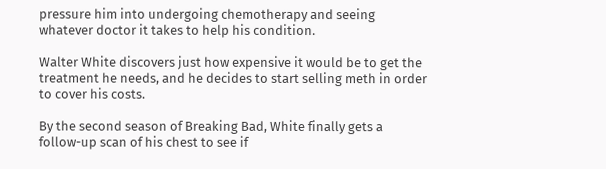pressure him into undergoing chemotherapy and seeing whatever doctor it takes to help his condition.

Walter White discovers just how expensive it would be to get the treatment he needs, and he decides to start selling meth in order to cover his costs.

By the second season of Breaking Bad, White finally gets a follow-up scan of his chest to see if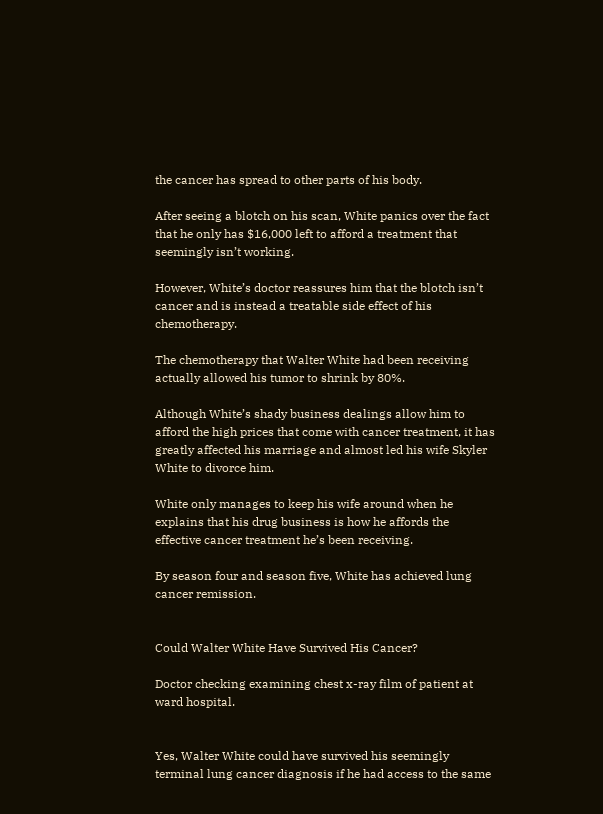the cancer has spread to other parts of his body.

After seeing a blotch on his scan, White panics over the fact that he only has $16,000 left to afford a treatment that seemingly isn’t working.

However, White’s doctor reassures him that the blotch isn’t cancer and is instead a treatable side effect of his chemotherapy.

The chemotherapy that Walter White had been receiving actually allowed his tumor to shrink by 80%.

Although White’s shady business dealings allow him to afford the high prices that come with cancer treatment, it has greatly affected his marriage and almost led his wife Skyler White to divorce him.

White only manages to keep his wife around when he explains that his drug business is how he affords the effective cancer treatment he’s been receiving.

By season four and season five, White has achieved lung cancer remission.


Could Walter White Have Survived His Cancer?

Doctor checking examining chest x-ray film of patient at ward hospital.


Yes, Walter White could have survived his seemingly terminal lung cancer diagnosis if he had access to the same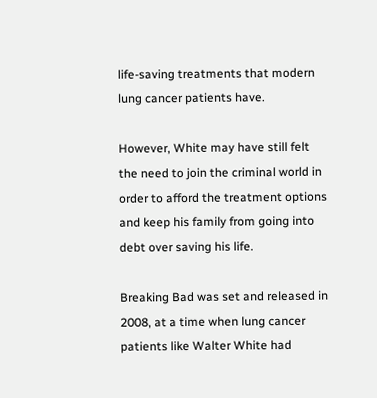life-saving treatments that modern lung cancer patients have.

However, White may have still felt the need to join the criminal world in order to afford the treatment options and keep his family from going into debt over saving his life.

Breaking Bad was set and released in 2008, at a time when lung cancer patients like Walter White had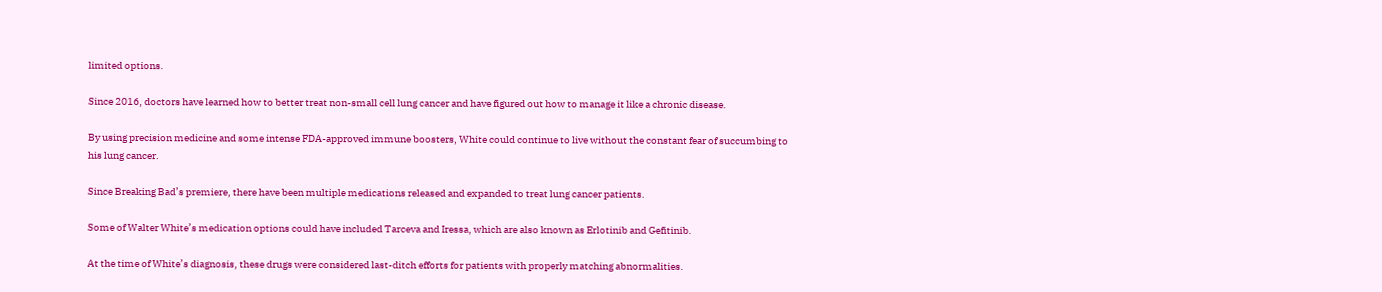limited options.

Since 2016, doctors have learned how to better treat non-small cell lung cancer and have figured out how to manage it like a chronic disease.

By using precision medicine and some intense FDA-approved immune boosters, White could continue to live without the constant fear of succumbing to his lung cancer.

Since Breaking Bad’s premiere, there have been multiple medications released and expanded to treat lung cancer patients.

Some of Walter White’s medication options could have included Tarceva and Iressa, which are also known as Erlotinib and Gefitinib.

At the time of White’s diagnosis, these drugs were considered last-ditch efforts for patients with properly matching abnormalities.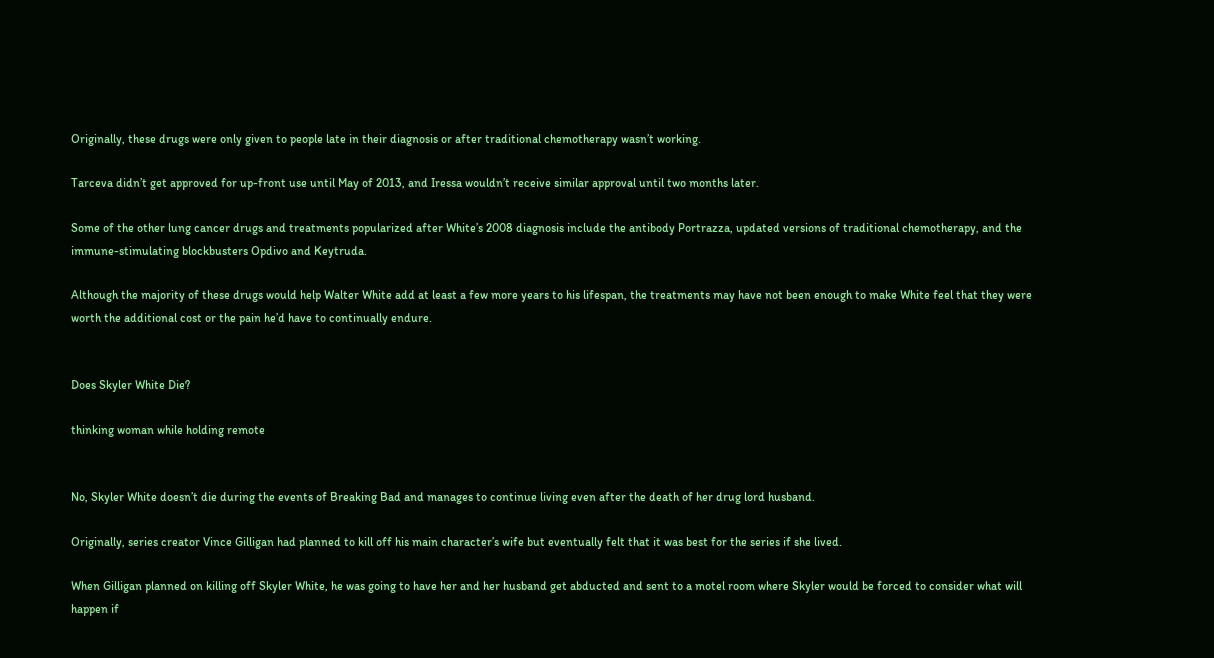Originally, these drugs were only given to people late in their diagnosis or after traditional chemotherapy wasn’t working.

Tarceva didn’t get approved for up-front use until May of 2013, and Iressa wouldn’t receive similar approval until two months later.

Some of the other lung cancer drugs and treatments popularized after White’s 2008 diagnosis include the antibody Portrazza, updated versions of traditional chemotherapy, and the immune-stimulating blockbusters Opdivo and Keytruda.

Although the majority of these drugs would help Walter White add at least a few more years to his lifespan, the treatments may have not been enough to make White feel that they were worth the additional cost or the pain he’d have to continually endure.


Does Skyler White Die?

thinking woman while holding remote


No, Skyler White doesn’t die during the events of Breaking Bad and manages to continue living even after the death of her drug lord husband.

Originally, series creator Vince Gilligan had planned to kill off his main character’s wife but eventually felt that it was best for the series if she lived.

When Gilligan planned on killing off Skyler White, he was going to have her and her husband get abducted and sent to a motel room where Skyler would be forced to consider what will happen if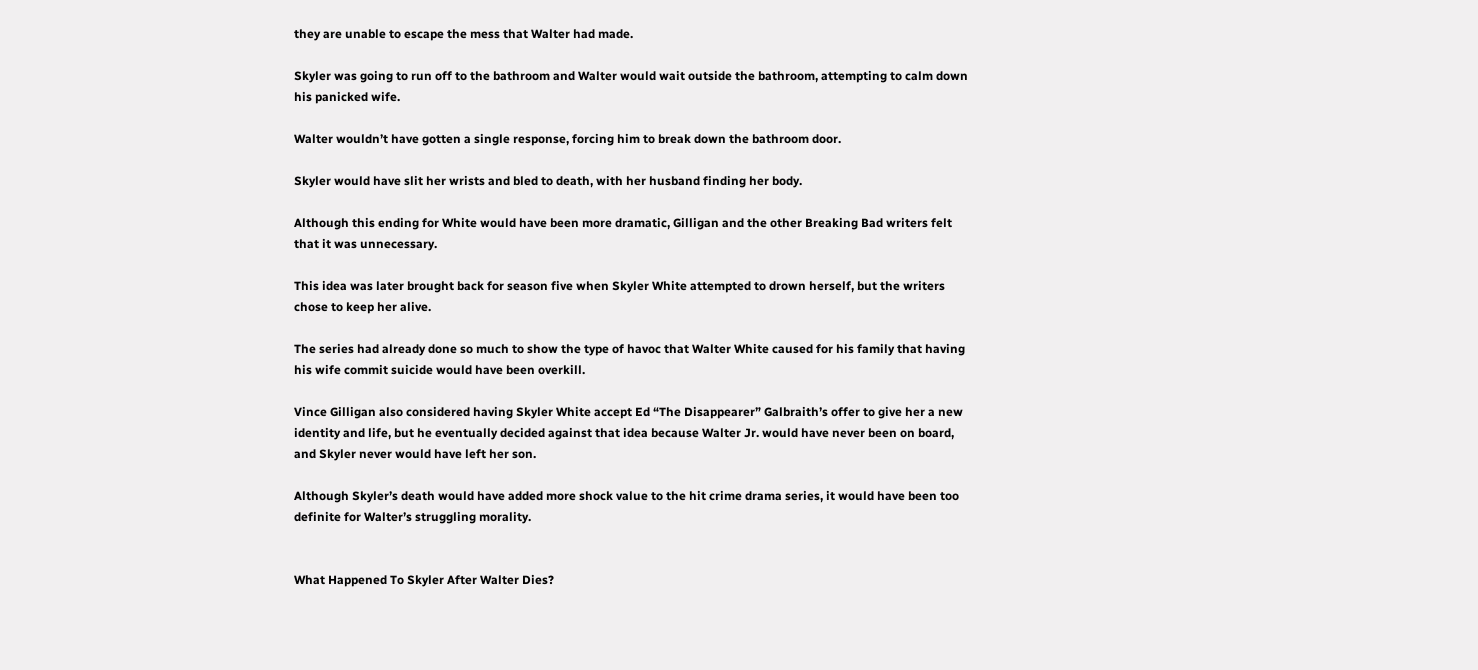they are unable to escape the mess that Walter had made.

Skyler was going to run off to the bathroom and Walter would wait outside the bathroom, attempting to calm down his panicked wife.

Walter wouldn’t have gotten a single response, forcing him to break down the bathroom door.

Skyler would have slit her wrists and bled to death, with her husband finding her body.

Although this ending for White would have been more dramatic, Gilligan and the other Breaking Bad writers felt that it was unnecessary.

This idea was later brought back for season five when Skyler White attempted to drown herself, but the writers chose to keep her alive.

The series had already done so much to show the type of havoc that Walter White caused for his family that having his wife commit suicide would have been overkill.

Vince Gilligan also considered having Skyler White accept Ed “The Disappearer” Galbraith’s offer to give her a new identity and life, but he eventually decided against that idea because Walter Jr. would have never been on board, and Skyler never would have left her son.

Although Skyler’s death would have added more shock value to the hit crime drama series, it would have been too definite for Walter’s struggling morality.


What Happened To Skyler After Walter Dies?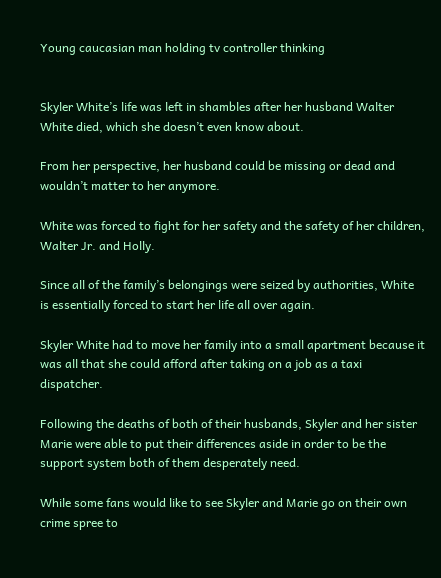Young caucasian man holding tv controller thinking


Skyler White’s life was left in shambles after her husband Walter White died, which she doesn’t even know about.

From her perspective, her husband could be missing or dead and wouldn’t matter to her anymore.

White was forced to fight for her safety and the safety of her children, Walter Jr. and Holly.

Since all of the family’s belongings were seized by authorities, White is essentially forced to start her life all over again.

Skyler White had to move her family into a small apartment because it was all that she could afford after taking on a job as a taxi dispatcher.

Following the deaths of both of their husbands, Skyler and her sister Marie were able to put their differences aside in order to be the support system both of them desperately need.

While some fans would like to see Skyler and Marie go on their own crime spree to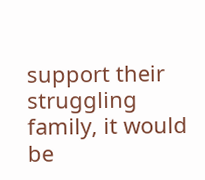support their struggling family, it would be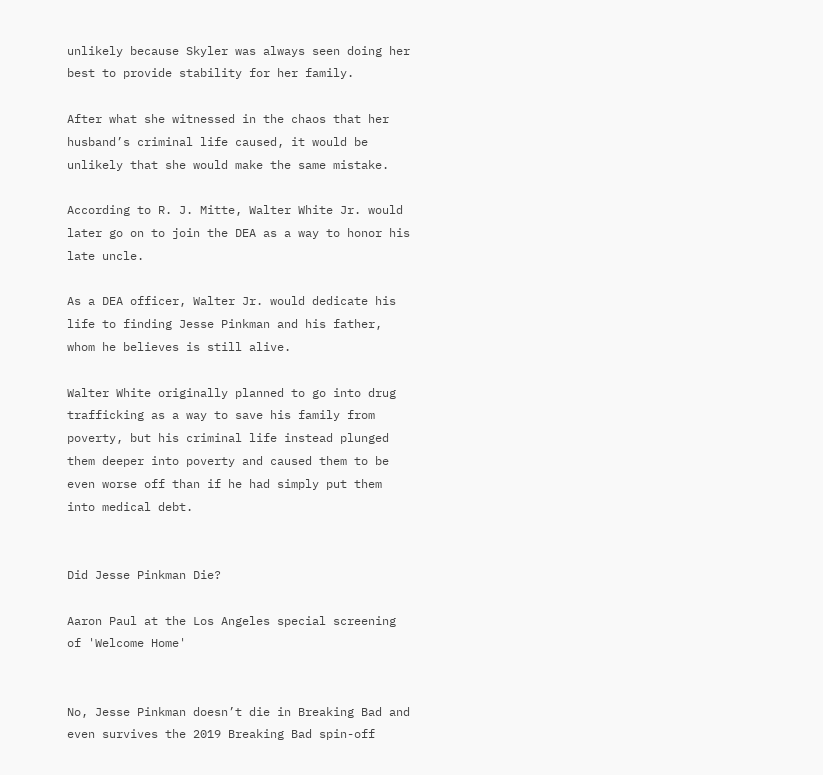unlikely because Skyler was always seen doing her best to provide stability for her family.

After what she witnessed in the chaos that her husband’s criminal life caused, it would be unlikely that she would make the same mistake.

According to R. J. Mitte, Walter White Jr. would later go on to join the DEA as a way to honor his late uncle.

As a DEA officer, Walter Jr. would dedicate his life to finding Jesse Pinkman and his father, whom he believes is still alive.

Walter White originally planned to go into drug trafficking as a way to save his family from poverty, but his criminal life instead plunged them deeper into poverty and caused them to be even worse off than if he had simply put them into medical debt.


Did Jesse Pinkman Die?

Aaron Paul at the Los Angeles special screening of 'Welcome Home'


No, Jesse Pinkman doesn’t die in Breaking Bad and even survives the 2019 Breaking Bad spin-off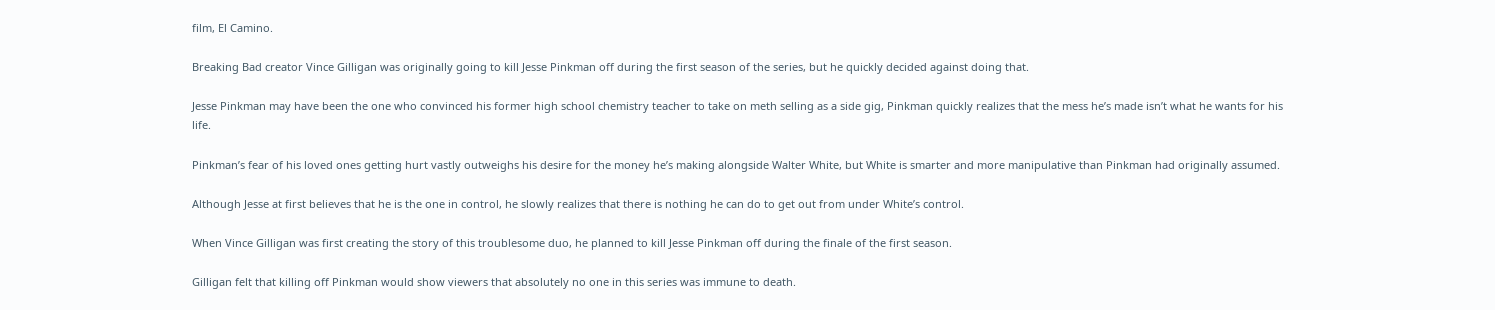film, El Camino.

Breaking Bad creator Vince Gilligan was originally going to kill Jesse Pinkman off during the first season of the series, but he quickly decided against doing that.

Jesse Pinkman may have been the one who convinced his former high school chemistry teacher to take on meth selling as a side gig, Pinkman quickly realizes that the mess he’s made isn’t what he wants for his life.

Pinkman’s fear of his loved ones getting hurt vastly outweighs his desire for the money he’s making alongside Walter White, but White is smarter and more manipulative than Pinkman had originally assumed.

Although Jesse at first believes that he is the one in control, he slowly realizes that there is nothing he can do to get out from under White’s control.

When Vince Gilligan was first creating the story of this troublesome duo, he planned to kill Jesse Pinkman off during the finale of the first season.

Gilligan felt that killing off Pinkman would show viewers that absolutely no one in this series was immune to death.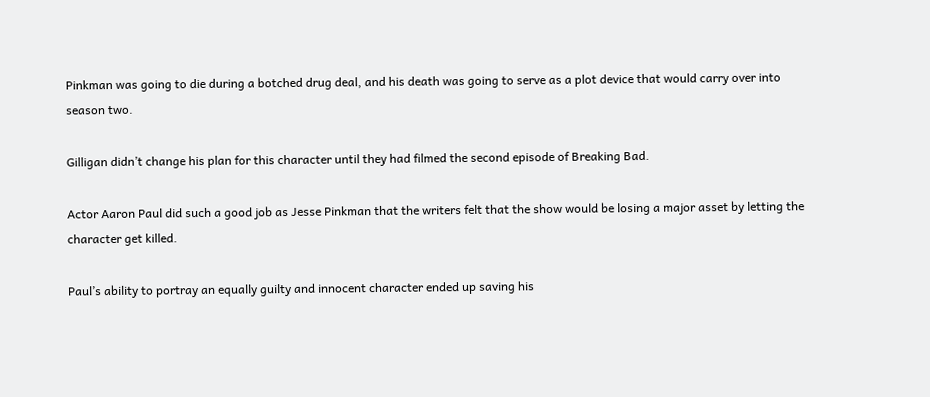Pinkman was going to die during a botched drug deal, and his death was going to serve as a plot device that would carry over into season two.

Gilligan didn’t change his plan for this character until they had filmed the second episode of Breaking Bad.

Actor Aaron Paul did such a good job as Jesse Pinkman that the writers felt that the show would be losing a major asset by letting the character get killed.

Paul’s ability to portray an equally guilty and innocent character ended up saving his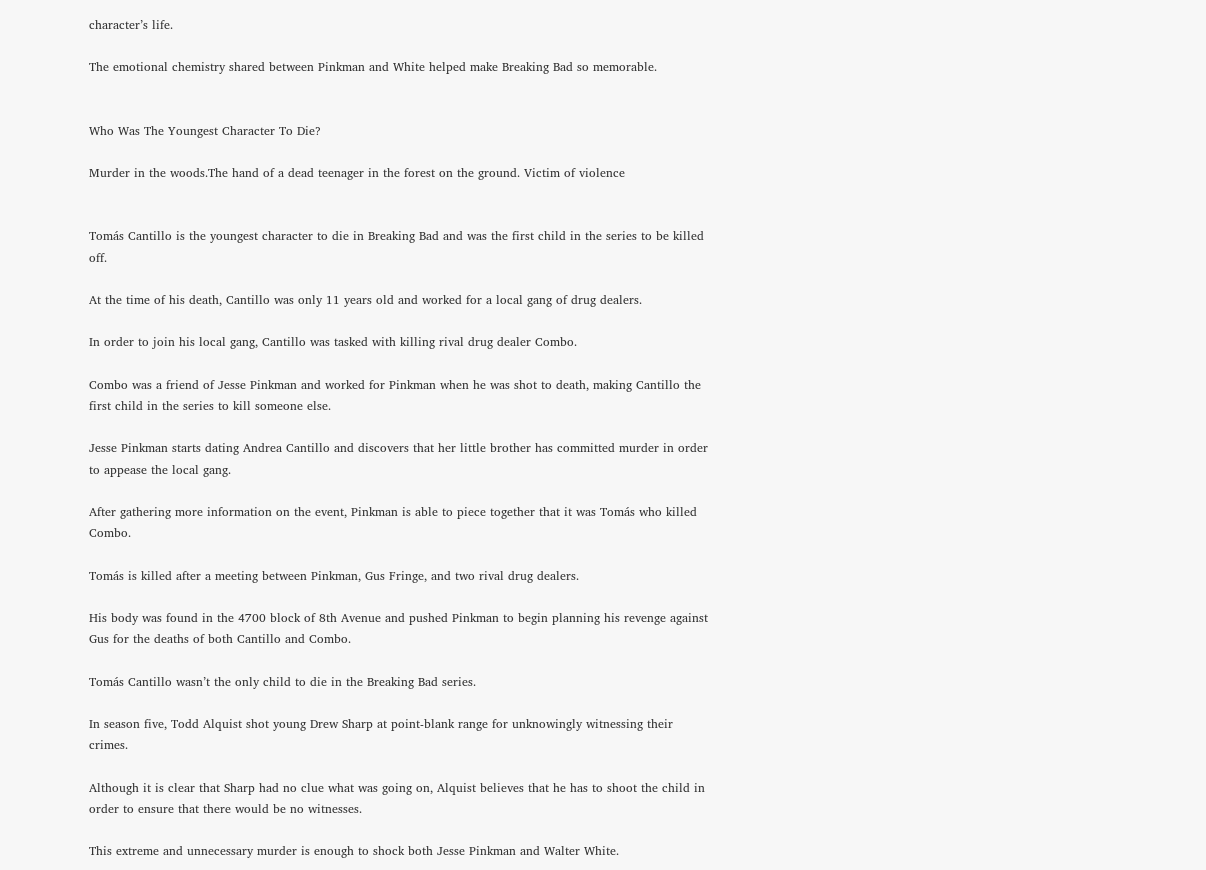character’s life.

The emotional chemistry shared between Pinkman and White helped make Breaking Bad so memorable.


Who Was The Youngest Character To Die?

Murder in the woods.The hand of a dead teenager in the forest on the ground. Victim of violence


Tomás Cantillo is the youngest character to die in Breaking Bad and was the first child in the series to be killed off.

At the time of his death, Cantillo was only 11 years old and worked for a local gang of drug dealers.

In order to join his local gang, Cantillo was tasked with killing rival drug dealer Combo.

Combo was a friend of Jesse Pinkman and worked for Pinkman when he was shot to death, making Cantillo the first child in the series to kill someone else.

Jesse Pinkman starts dating Andrea Cantillo and discovers that her little brother has committed murder in order to appease the local gang.

After gathering more information on the event, Pinkman is able to piece together that it was Tomás who killed Combo.

Tomás is killed after a meeting between Pinkman, Gus Fringe, and two rival drug dealers.

His body was found in the 4700 block of 8th Avenue and pushed Pinkman to begin planning his revenge against Gus for the deaths of both Cantillo and Combo.

Tomás Cantillo wasn’t the only child to die in the Breaking Bad series.

In season five, Todd Alquist shot young Drew Sharp at point-blank range for unknowingly witnessing their crimes.

Although it is clear that Sharp had no clue what was going on, Alquist believes that he has to shoot the child in order to ensure that there would be no witnesses.

This extreme and unnecessary murder is enough to shock both Jesse Pinkman and Walter White.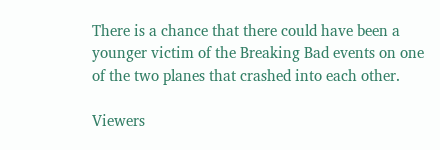There is a chance that there could have been a younger victim of the Breaking Bad events on one of the two planes that crashed into each other.

Viewers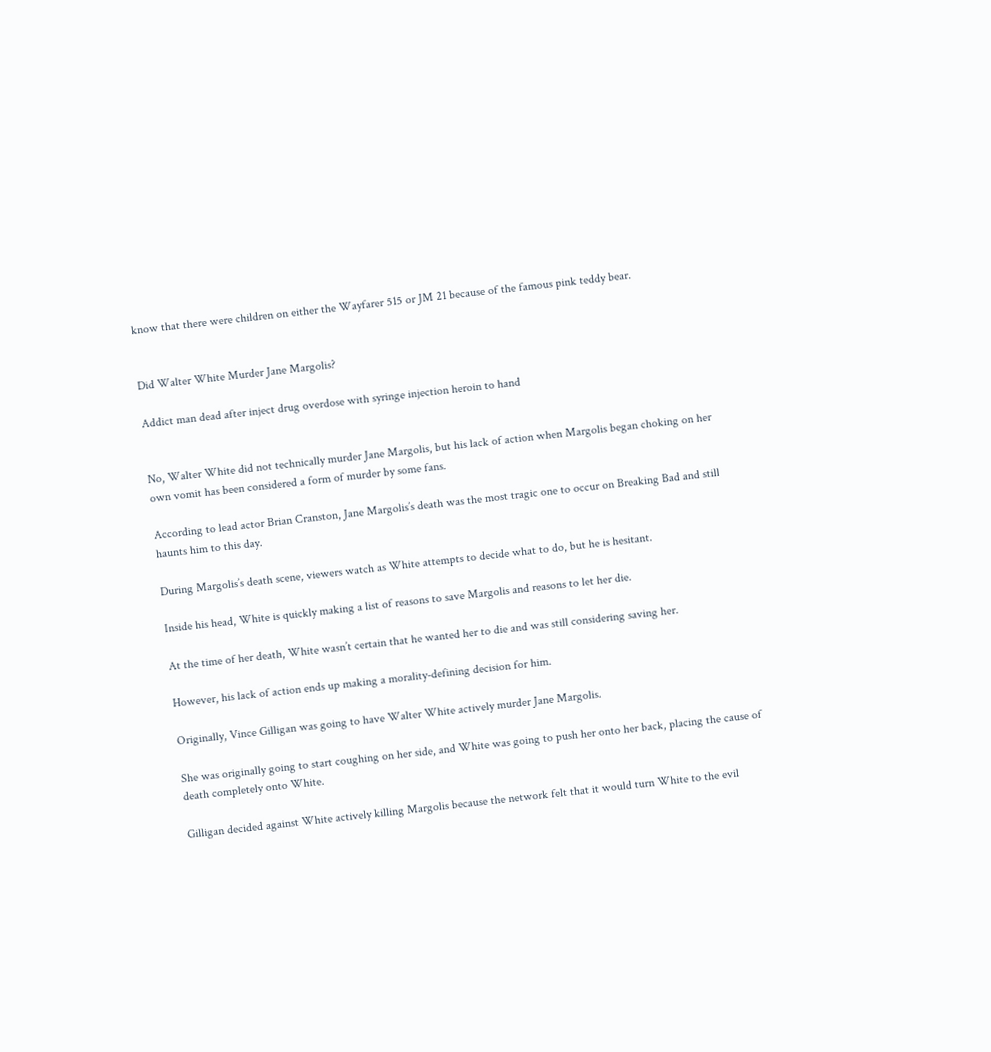know that there were children on either the Wayfarer 515 or JM 21 because of the famous pink teddy bear.


Did Walter White Murder Jane Margolis?

Addict man dead after inject drug overdose with syringe injection heroin to hand


No, Walter White did not technically murder Jane Margolis, but his lack of action when Margolis began choking on her own vomit has been considered a form of murder by some fans.

According to lead actor Brian Cranston, Jane Margolis’s death was the most tragic one to occur on Breaking Bad and still haunts him to this day.

During Margolis’s death scene, viewers watch as White attempts to decide what to do, but he is hesitant.

Inside his head, White is quickly making a list of reasons to save Margolis and reasons to let her die.

At the time of her death, White wasn’t certain that he wanted her to die and was still considering saving her.

However, his lack of action ends up making a morality-defining decision for him.

Originally, Vince Gilligan was going to have Walter White actively murder Jane Margolis.

She was originally going to start coughing on her side, and White was going to push her onto her back, placing the cause of death completely onto White.

Gilligan decided against White actively killing Margolis because the network felt that it would turn White to the evil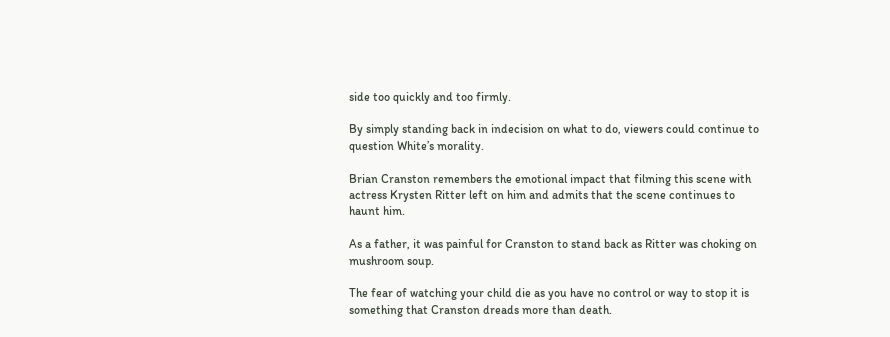side too quickly and too firmly.

By simply standing back in indecision on what to do, viewers could continue to question White’s morality.

Brian Cranston remembers the emotional impact that filming this scene with actress Krysten Ritter left on him and admits that the scene continues to haunt him.

As a father, it was painful for Cranston to stand back as Ritter was choking on mushroom soup.

The fear of watching your child die as you have no control or way to stop it is something that Cranston dreads more than death.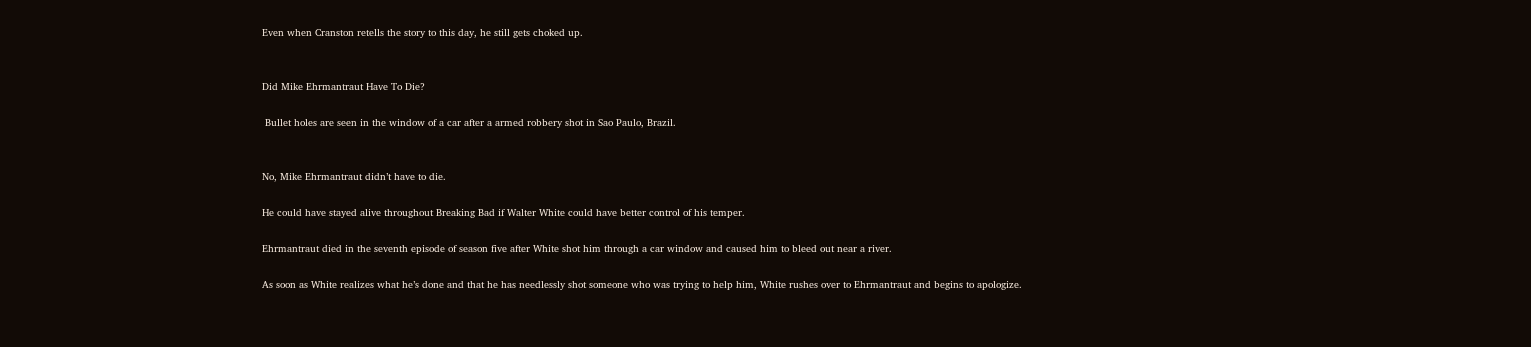Even when Cranston retells the story to this day, he still gets choked up.


Did Mike Ehrmantraut Have To Die?

 Bullet holes are seen in the window of a car after a armed robbery shot in Sao Paulo, Brazil.


No, Mike Ehrmantraut didn’t have to die.

He could have stayed alive throughout Breaking Bad if Walter White could have better control of his temper.

Ehrmantraut died in the seventh episode of season five after White shot him through a car window and caused him to bleed out near a river.

As soon as White realizes what he’s done and that he has needlessly shot someone who was trying to help him, White rushes over to Ehrmantraut and begins to apologize.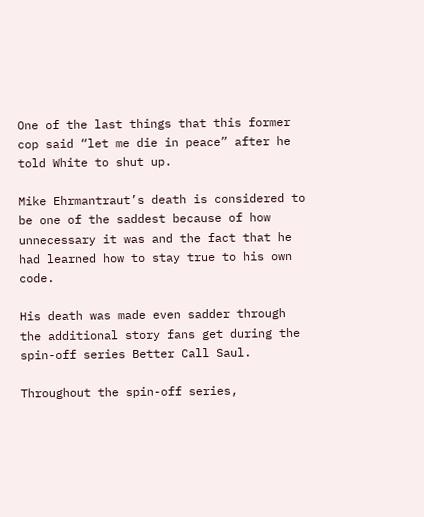One of the last things that this former cop said “let me die in peace” after he told White to shut up.

Mike Ehrmantraut’s death is considered to be one of the saddest because of how unnecessary it was and the fact that he had learned how to stay true to his own code.

His death was made even sadder through the additional story fans get during the spin-off series Better Call Saul.

Throughout the spin-off series,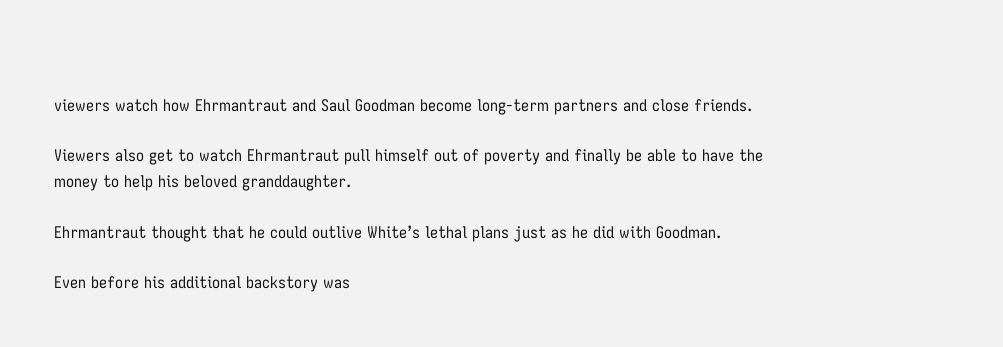viewers watch how Ehrmantraut and Saul Goodman become long-term partners and close friends.

Viewers also get to watch Ehrmantraut pull himself out of poverty and finally be able to have the money to help his beloved granddaughter.

Ehrmantraut thought that he could outlive White’s lethal plans just as he did with Goodman.

Even before his additional backstory was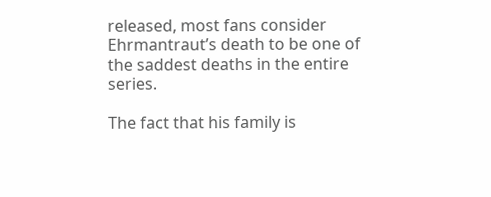released, most fans consider Ehrmantraut’s death to be one of the saddest deaths in the entire series.

The fact that his family is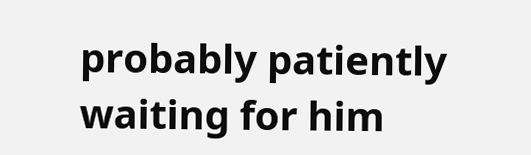probably patiently waiting for him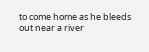to come home as he bleeds out near a river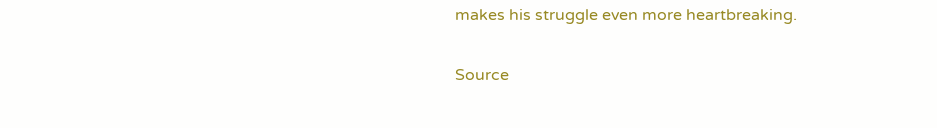makes his struggle even more heartbreaking.

Source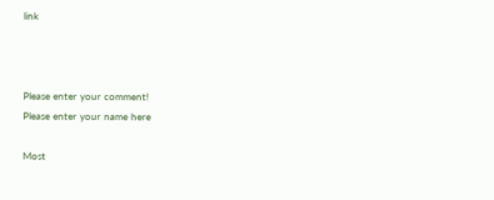link



Please enter your comment!
Please enter your name here

Most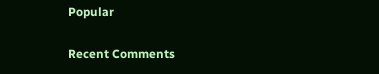Popular

Recent Comments